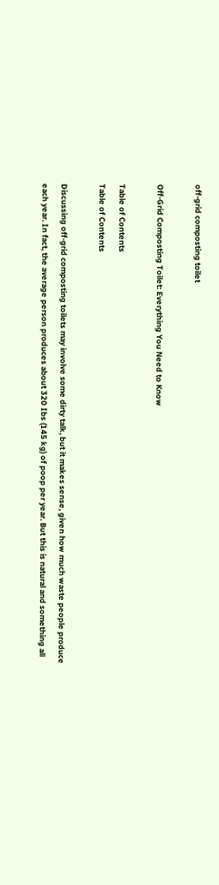off-grid composting toilet

Off-Grid Composting Toilet: Everything You Need to Know

Table of Contents
Table of Contents

Discussing off-grid composting toilets may involve some dirty talk, but it makes sense, given how much waste people produce each year. In fact, the average person produces about 320 Ibs (145 kg) of poop per year. But this is natural and something all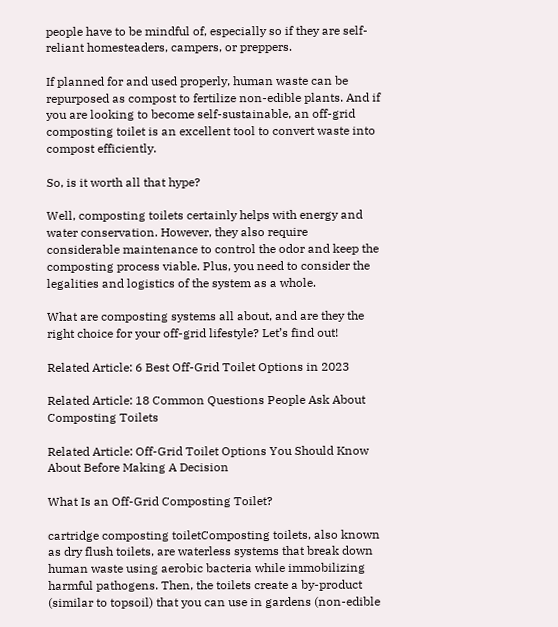people have to be mindful of, especially so if they are self-reliant homesteaders, campers, or preppers.

If planned for and used properly, human waste can be repurposed as compost to fertilize non-edible plants. And if you are looking to become self-sustainable, an off-grid composting toilet is an excellent tool to convert waste into compost efficiently.

So, is it worth all that hype?

Well, composting toilets certainly helps with energy and water conservation. However, they also require considerable maintenance to control the odor and keep the composting process viable. Plus, you need to consider the legalities and logistics of the system as a whole.

What are composting systems all about, and are they the right choice for your off-grid lifestyle? Let’s find out!

Related Article: 6 Best Off-Grid Toilet Options in 2023

Related Article: 18 Common Questions People Ask About Composting Toilets

Related Article: Off-Grid Toilet Options You Should Know About Before Making A Decision

What Is an Off-Grid Composting Toilet?

cartridge composting toiletComposting toilets, also known as dry flush toilets, are waterless systems that break down human waste using aerobic bacteria while immobilizing harmful pathogens. Then, the toilets create a by-product (similar to topsoil) that you can use in gardens (non-edible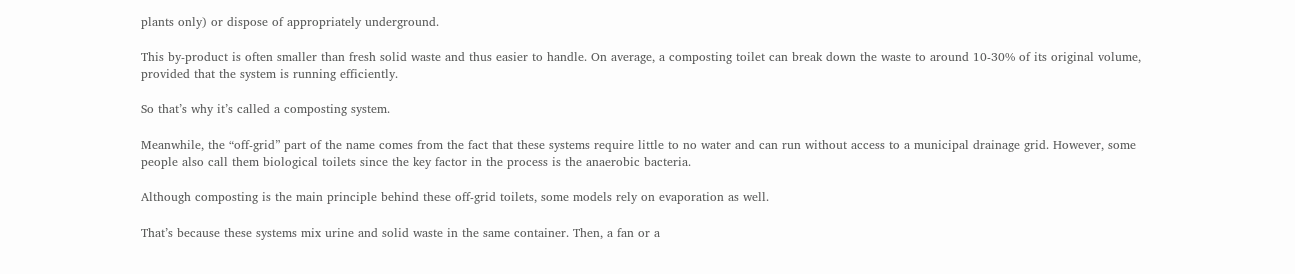plants only) or dispose of appropriately underground.

This by-product is often smaller than fresh solid waste and thus easier to handle. On average, a composting toilet can break down the waste to around 10-30% of its original volume, provided that the system is running efficiently.

So that’s why it’s called a composting system.

Meanwhile, the “off-grid” part of the name comes from the fact that these systems require little to no water and can run without access to a municipal drainage grid. However, some people also call them biological toilets since the key factor in the process is the anaerobic bacteria.

Although composting is the main principle behind these off-grid toilets, some models rely on evaporation as well.

That’s because these systems mix urine and solid waste in the same container. Then, a fan or a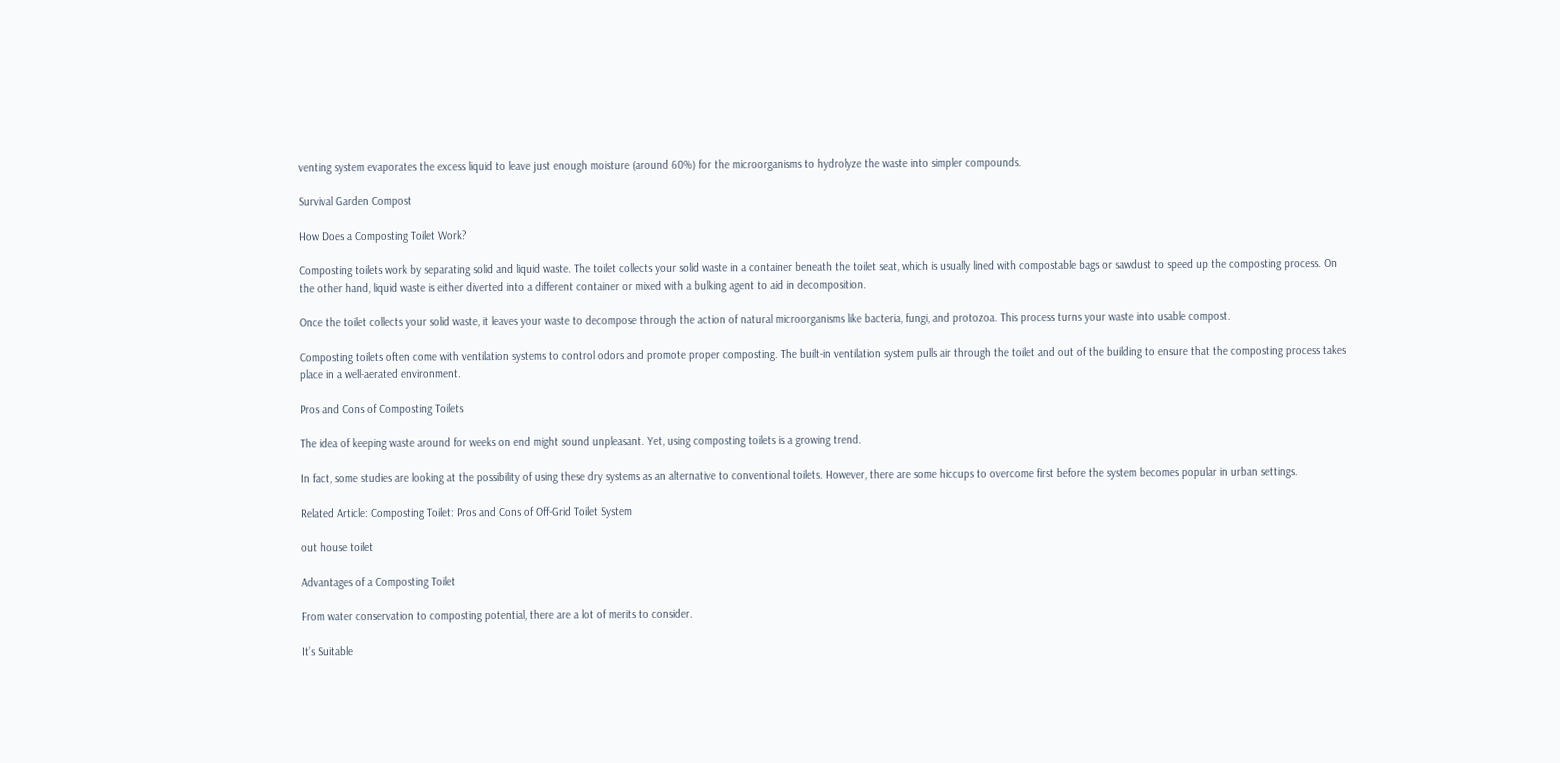venting system evaporates the excess liquid to leave just enough moisture (around 60%) for the microorganisms to hydrolyze the waste into simpler compounds.

Survival Garden Compost

How Does a Composting Toilet Work?

Composting toilets work by separating solid and liquid waste. The toilet collects your solid waste in a container beneath the toilet seat, which is usually lined with compostable bags or sawdust to speed up the composting process. On the other hand, liquid waste is either diverted into a different container or mixed with a bulking agent to aid in decomposition.

Once the toilet collects your solid waste, it leaves your waste to decompose through the action of natural microorganisms like bacteria, fungi, and protozoa. This process turns your waste into usable compost.

Composting toilets often come with ventilation systems to control odors and promote proper composting. The built-in ventilation system pulls air through the toilet and out of the building to ensure that the composting process takes place in a well-aerated environment.

Pros and Cons of Composting Toilets

The idea of keeping waste around for weeks on end might sound unpleasant. Yet, using composting toilets is a growing trend.

In fact, some studies are looking at the possibility of using these dry systems as an alternative to conventional toilets. However, there are some hiccups to overcome first before the system becomes popular in urban settings.

Related Article: Composting Toilet: Pros and Cons of Off-Grid Toilet System

out house toilet

Advantages of a Composting Toilet

From water conservation to composting potential, there are a lot of merits to consider.

It’s Suitable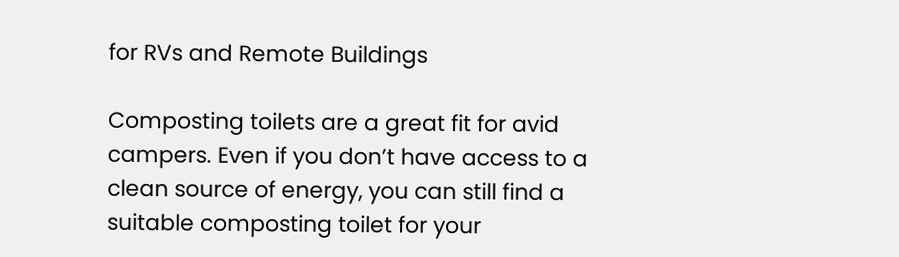for RVs and Remote Buildings

Composting toilets are a great fit for avid campers. Even if you don’t have access to a clean source of energy, you can still find a suitable composting toilet for your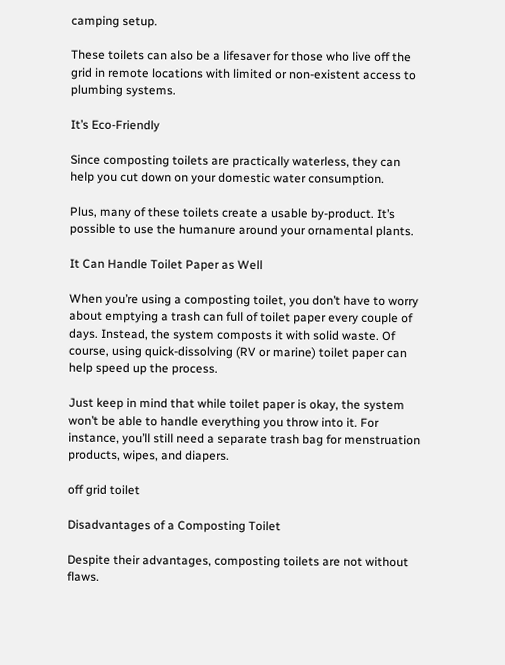camping setup.

These toilets can also be a lifesaver for those who live off the grid in remote locations with limited or non-existent access to plumbing systems.

It’s Eco-Friendly

Since composting toilets are practically waterless, they can help you cut down on your domestic water consumption.

Plus, many of these toilets create a usable by-product. It’s possible to use the humanure around your ornamental plants.

It Can Handle Toilet Paper as Well

When you’re using a composting toilet, you don’t have to worry about emptying a trash can full of toilet paper every couple of days. Instead, the system composts it with solid waste. Of course, using quick-dissolving (RV or marine) toilet paper can help speed up the process.

Just keep in mind that while toilet paper is okay, the system won’t be able to handle everything you throw into it. For instance, you’ll still need a separate trash bag for menstruation products, wipes, and diapers.

off grid toilet

Disadvantages of a Composting Toilet

Despite their advantages, composting toilets are not without flaws.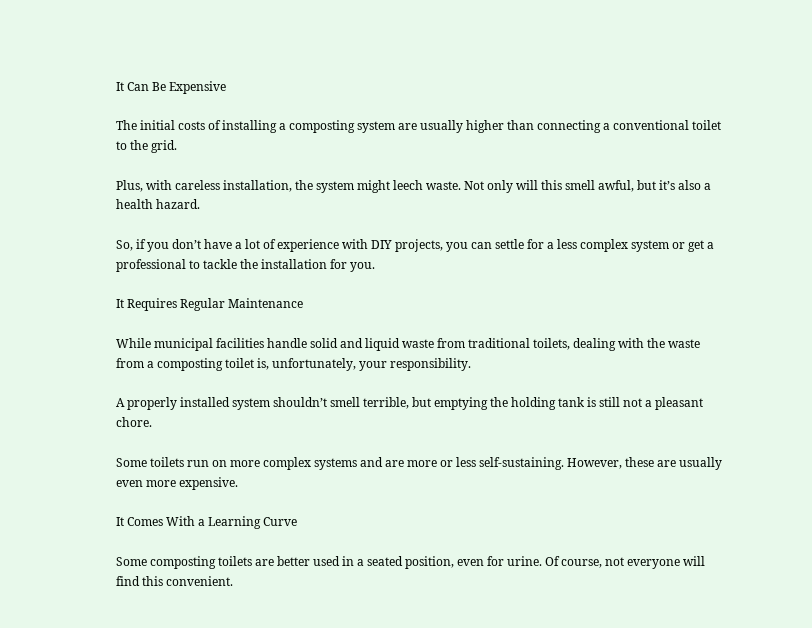It Can Be Expensive

The initial costs of installing a composting system are usually higher than connecting a conventional toilet to the grid.

Plus, with careless installation, the system might leech waste. Not only will this smell awful, but it’s also a health hazard.

So, if you don’t have a lot of experience with DIY projects, you can settle for a less complex system or get a professional to tackle the installation for you.

It Requires Regular Maintenance

While municipal facilities handle solid and liquid waste from traditional toilets, dealing with the waste from a composting toilet is, unfortunately, your responsibility.

A properly installed system shouldn’t smell terrible, but emptying the holding tank is still not a pleasant chore.

Some toilets run on more complex systems and are more or less self-sustaining. However, these are usually even more expensive.

It Comes With a Learning Curve

Some composting toilets are better used in a seated position, even for urine. Of course, not everyone will find this convenient.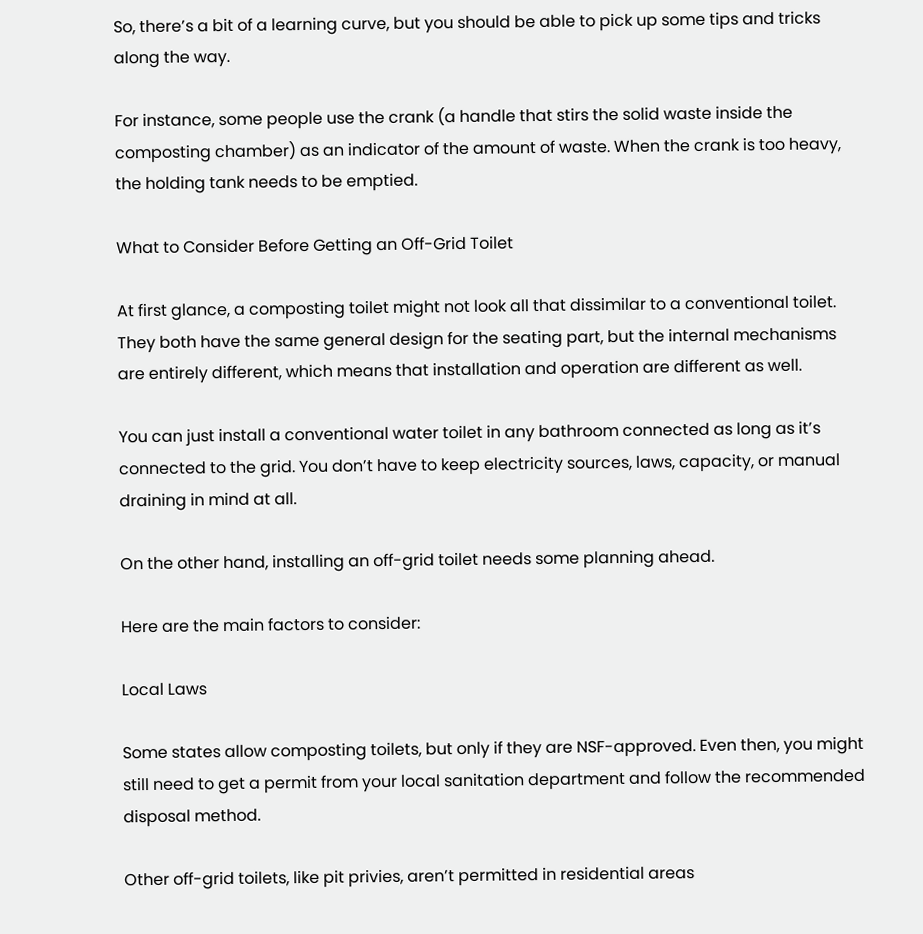So, there’s a bit of a learning curve, but you should be able to pick up some tips and tricks along the way.

For instance, some people use the crank (a handle that stirs the solid waste inside the composting chamber) as an indicator of the amount of waste. When the crank is too heavy, the holding tank needs to be emptied.

What to Consider Before Getting an Off-Grid Toilet

At first glance, a composting toilet might not look all that dissimilar to a conventional toilet. They both have the same general design for the seating part, but the internal mechanisms are entirely different, which means that installation and operation are different as well.

You can just install a conventional water toilet in any bathroom connected as long as it’s connected to the grid. You don’t have to keep electricity sources, laws, capacity, or manual draining in mind at all.

On the other hand, installing an off-grid toilet needs some planning ahead.

Here are the main factors to consider:

Local Laws

Some states allow composting toilets, but only if they are NSF-approved. Even then, you might still need to get a permit from your local sanitation department and follow the recommended disposal method.

Other off-grid toilets, like pit privies, aren’t permitted in residential areas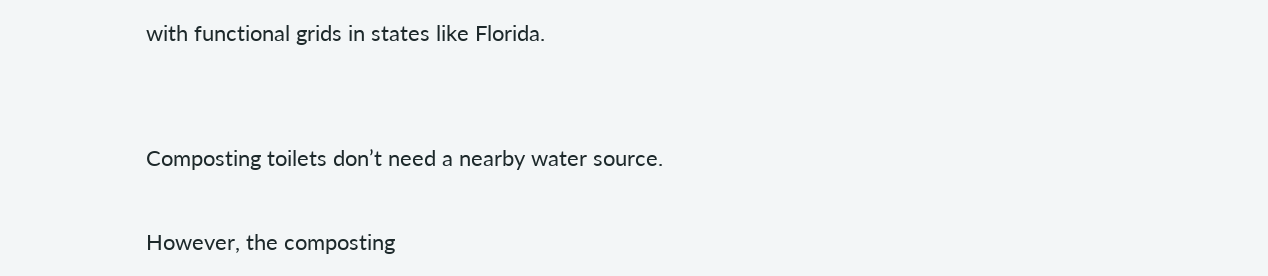with functional grids in states like Florida.


Composting toilets don’t need a nearby water source.

However, the composting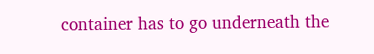container has to go underneath the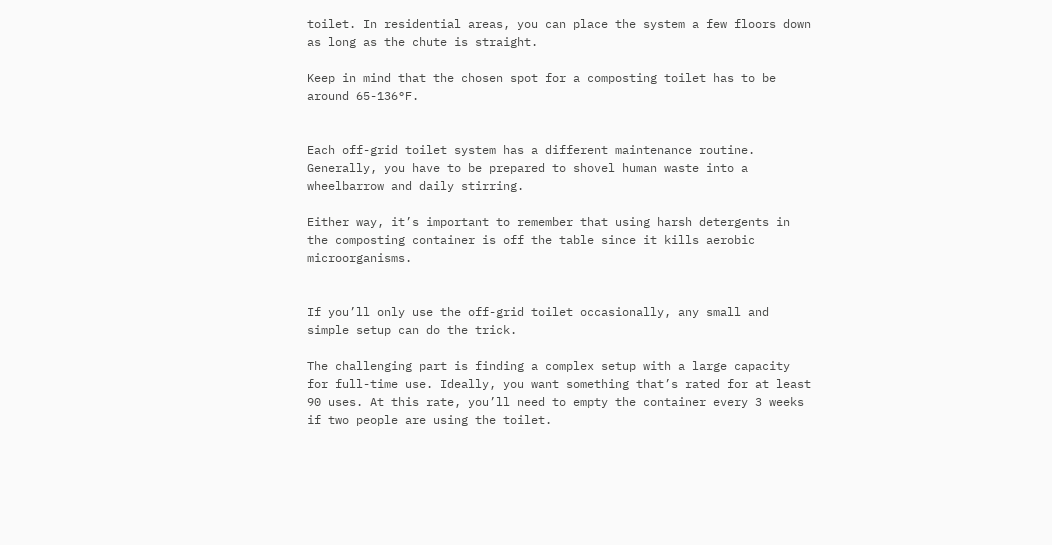toilet. In residential areas, you can place the system a few floors down as long as the chute is straight.

Keep in mind that the chosen spot for a composting toilet has to be around 65-136°F.


Each off-grid toilet system has a different maintenance routine. Generally, you have to be prepared to shovel human waste into a wheelbarrow and daily stirring.

Either way, it’s important to remember that using harsh detergents in the composting container is off the table since it kills aerobic microorganisms.


If you’ll only use the off-grid toilet occasionally, any small and simple setup can do the trick.

The challenging part is finding a complex setup with a large capacity for full-time use. Ideally, you want something that’s rated for at least 90 uses. At this rate, you’ll need to empty the container every 3 weeks if two people are using the toilet.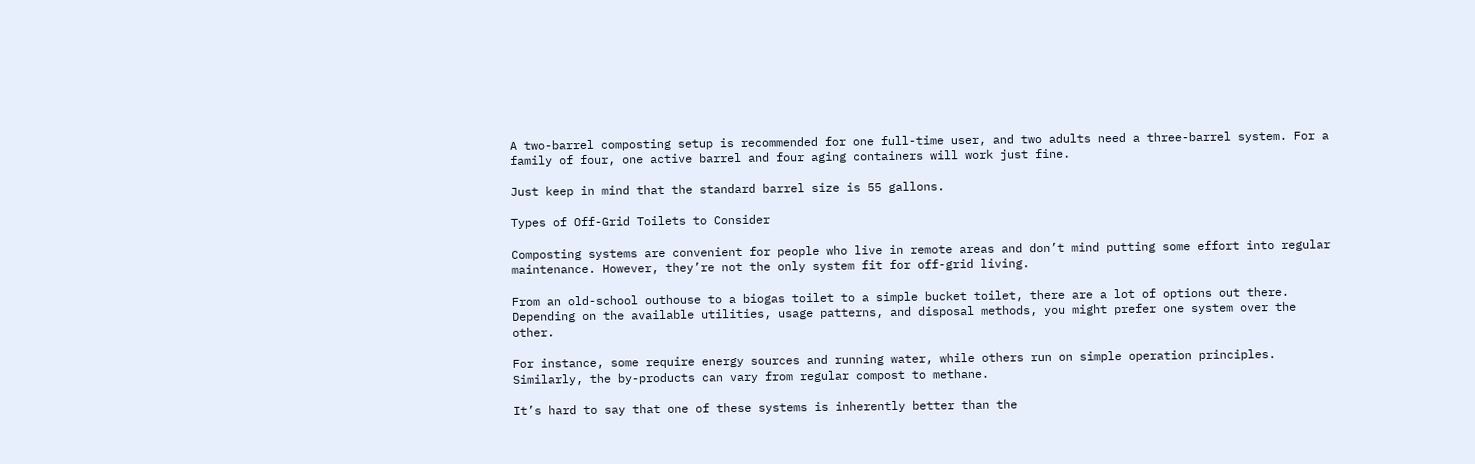A two-barrel composting setup is recommended for one full-time user, and two adults need a three-barrel system. For a family of four, one active barrel and four aging containers will work just fine.

Just keep in mind that the standard barrel size is 55 gallons.

Types of Off-Grid Toilets to Consider

Composting systems are convenient for people who live in remote areas and don’t mind putting some effort into regular maintenance. However, they’re not the only system fit for off-grid living.

From an old-school outhouse to a biogas toilet to a simple bucket toilet, there are a lot of options out there. Depending on the available utilities, usage patterns, and disposal methods, you might prefer one system over the other.

For instance, some require energy sources and running water, while others run on simple operation principles. Similarly, the by-products can vary from regular compost to methane.

It’s hard to say that one of these systems is inherently better than the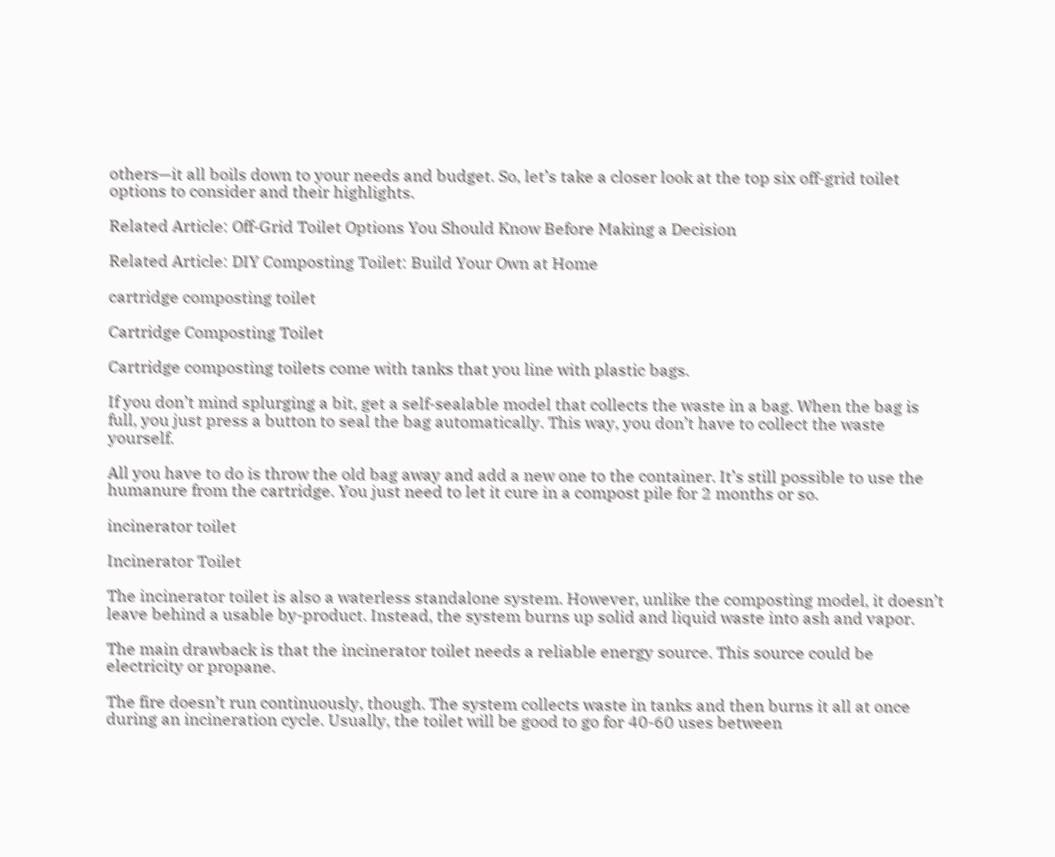others—it all boils down to your needs and budget. So, let’s take a closer look at the top six off-grid toilet options to consider and their highlights.

Related Article: Off-Grid Toilet Options You Should Know Before Making a Decision

Related Article: DIY Composting Toilet: Build Your Own at Home

cartridge composting toilet

Cartridge Composting Toilet

Cartridge composting toilets come with tanks that you line with plastic bags.

If you don’t mind splurging a bit, get a self-sealable model that collects the waste in a bag. When the bag is full, you just press a button to seal the bag automatically. This way, you don’t have to collect the waste yourself.

All you have to do is throw the old bag away and add a new one to the container. It’s still possible to use the humanure from the cartridge. You just need to let it cure in a compost pile for 2 months or so.

incinerator toilet

Incinerator Toilet

The incinerator toilet is also a waterless standalone system. However, unlike the composting model, it doesn’t leave behind a usable by-product. Instead, the system burns up solid and liquid waste into ash and vapor.

The main drawback is that the incinerator toilet needs a reliable energy source. This source could be electricity or propane.

The fire doesn’t run continuously, though. The system collects waste in tanks and then burns it all at once during an incineration cycle. Usually, the toilet will be good to go for 40-60 uses between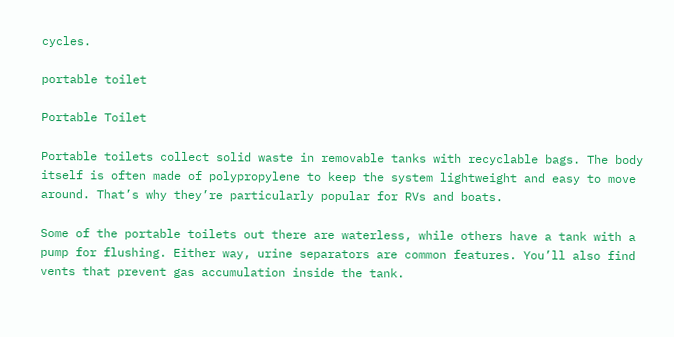cycles.

portable toilet

Portable Toilet

Portable toilets collect solid waste in removable tanks with recyclable bags. The body itself is often made of polypropylene to keep the system lightweight and easy to move around. That’s why they’re particularly popular for RVs and boats.

Some of the portable toilets out there are waterless, while others have a tank with a pump for flushing. Either way, urine separators are common features. You’ll also find vents that prevent gas accumulation inside the tank.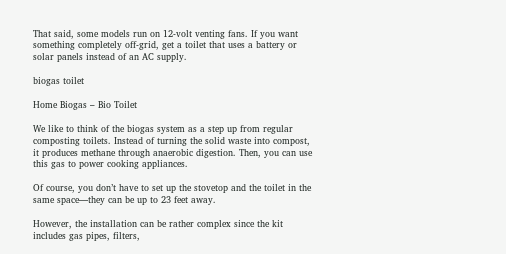That said, some models run on 12-volt venting fans. If you want something completely off-grid, get a toilet that uses a battery or solar panels instead of an AC supply.

biogas toilet

Home Biogas – Bio Toilet

We like to think of the biogas system as a step up from regular composting toilets. Instead of turning the solid waste into compost, it produces methane through anaerobic digestion. Then, you can use this gas to power cooking appliances.

Of course, you don’t have to set up the stovetop and the toilet in the same space—they can be up to 23 feet away.

However, the installation can be rather complex since the kit includes gas pipes, filters,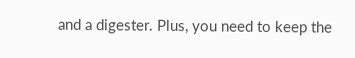and a digester. Plus, you need to keep the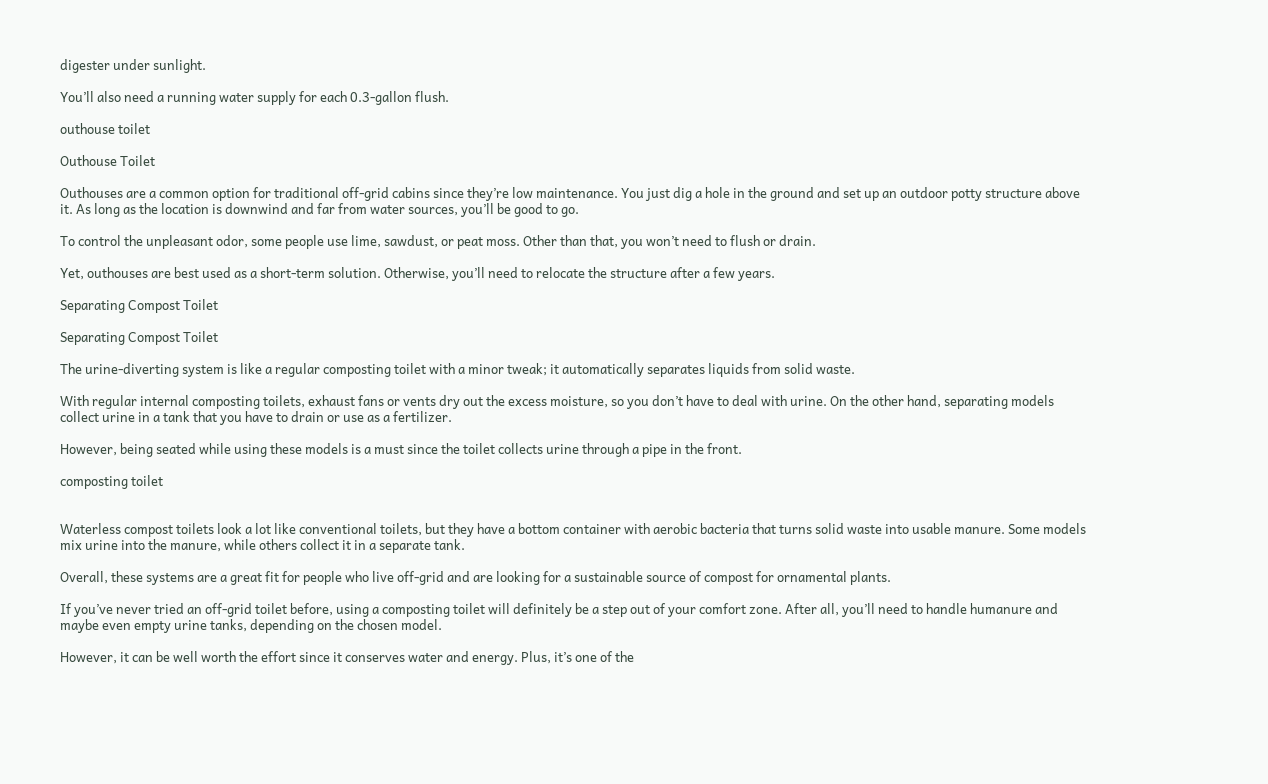digester under sunlight.

You’ll also need a running water supply for each 0.3-gallon flush.

outhouse toilet

Outhouse Toilet

Outhouses are a common option for traditional off-grid cabins since they’re low maintenance. You just dig a hole in the ground and set up an outdoor potty structure above it. As long as the location is downwind and far from water sources, you’ll be good to go.

To control the unpleasant odor, some people use lime, sawdust, or peat moss. Other than that, you won’t need to flush or drain.

Yet, outhouses are best used as a short-term solution. Otherwise, you’ll need to relocate the structure after a few years.

Separating Compost Toilet

Separating Compost Toilet

The urine-diverting system is like a regular composting toilet with a minor tweak; it automatically separates liquids from solid waste.

With regular internal composting toilets, exhaust fans or vents dry out the excess moisture, so you don’t have to deal with urine. On the other hand, separating models collect urine in a tank that you have to drain or use as a fertilizer.

However, being seated while using these models is a must since the toilet collects urine through a pipe in the front.

composting toilet


Waterless compost toilets look a lot like conventional toilets, but they have a bottom container with aerobic bacteria that turns solid waste into usable manure. Some models mix urine into the manure, while others collect it in a separate tank.

Overall, these systems are a great fit for people who live off-grid and are looking for a sustainable source of compost for ornamental plants.

If you’ve never tried an off-grid toilet before, using a composting toilet will definitely be a step out of your comfort zone. After all, you’ll need to handle humanure and maybe even empty urine tanks, depending on the chosen model.

However, it can be well worth the effort since it conserves water and energy. Plus, it’s one of the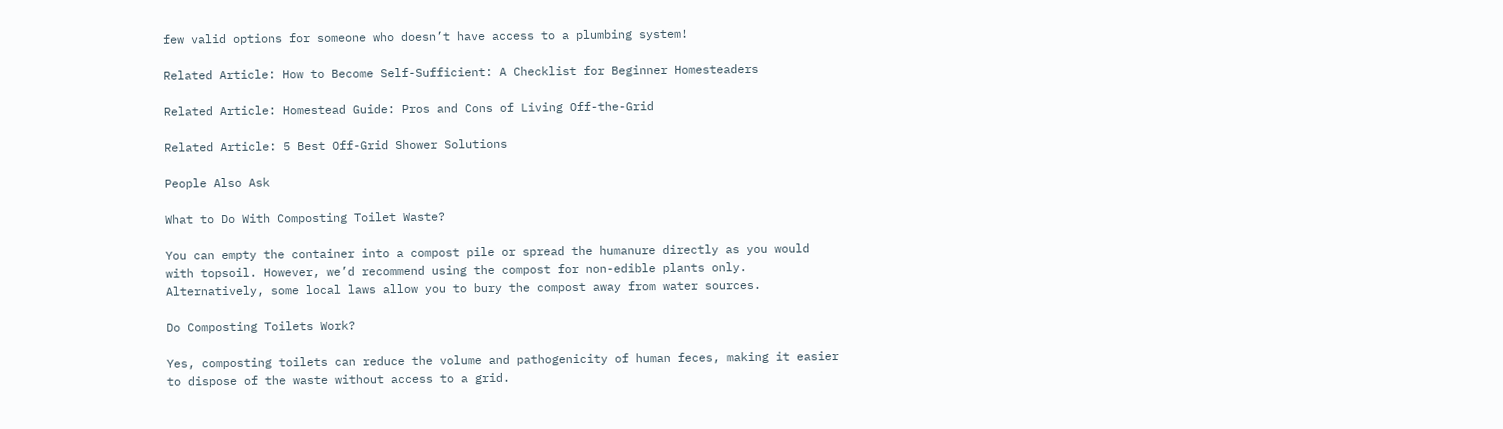few valid options for someone who doesn’t have access to a plumbing system!

Related Article: How to Become Self-Sufficient: A Checklist for Beginner Homesteaders

Related Article: Homestead Guide: Pros and Cons of Living Off-the-Grid

Related Article: 5 Best Off-Grid Shower Solutions

People Also Ask

What to Do With Composting Toilet Waste?

You can empty the container into a compost pile or spread the humanure directly as you would with topsoil. However, we’d recommend using the compost for non-edible plants only.
Alternatively, some local laws allow you to bury the compost away from water sources.

Do Composting Toilets Work?

Yes, composting toilets can reduce the volume and pathogenicity of human feces, making it easier to dispose of the waste without access to a grid.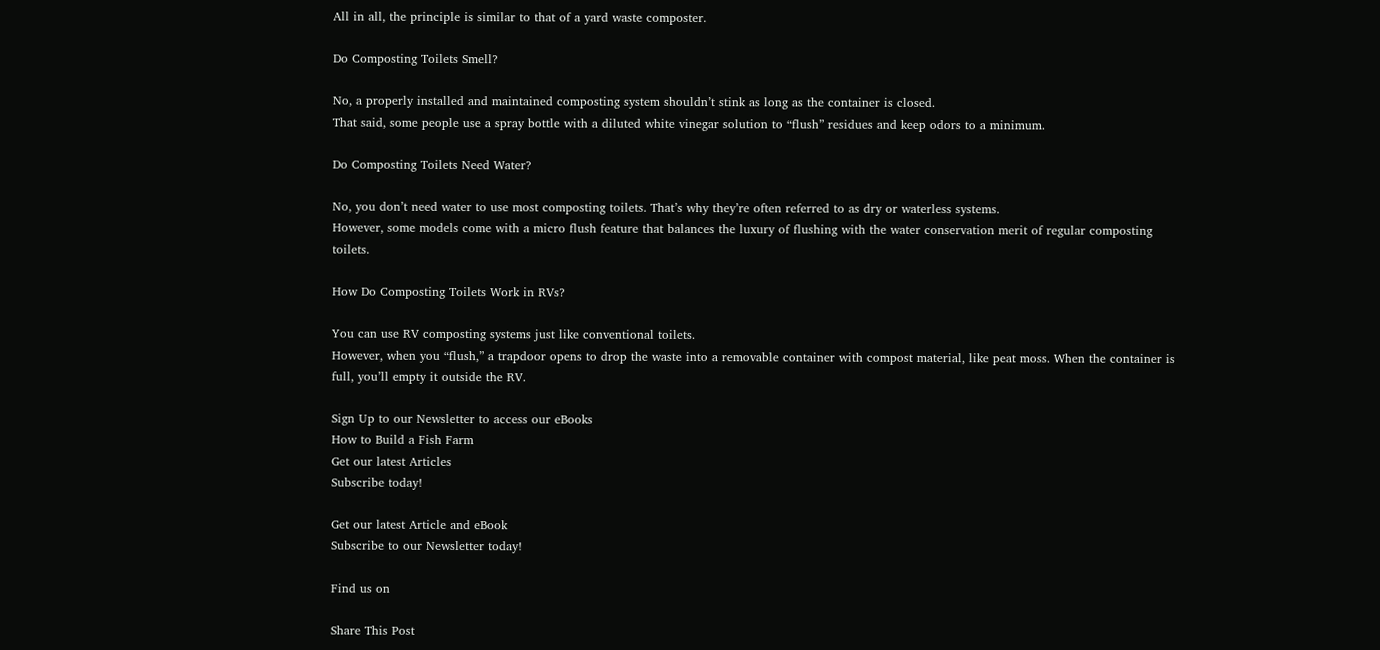All in all, the principle is similar to that of a yard waste composter.

Do Composting Toilets Smell?

No, a properly installed and maintained composting system shouldn’t stink as long as the container is closed.
That said, some people use a spray bottle with a diluted white vinegar solution to “flush” residues and keep odors to a minimum.

Do Composting Toilets Need Water?

No, you don’t need water to use most composting toilets. That’s why they’re often referred to as dry or waterless systems.
However, some models come with a micro flush feature that balances the luxury of flushing with the water conservation merit of regular composting toilets.

How Do Composting Toilets Work in RVs?

You can use RV composting systems just like conventional toilets.
However, when you “flush,” a trapdoor opens to drop the waste into a removable container with compost material, like peat moss. When the container is full, you’ll empty it outside the RV.

Sign Up to our Newsletter to access our eBooks
How to Build a Fish Farm
Get our latest Articles
Subscribe today!

Get our latest Article and eBook
Subscribe to our Newsletter today!

Find us on

Share This Post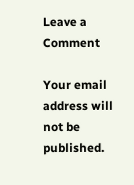Leave a Comment

Your email address will not be published.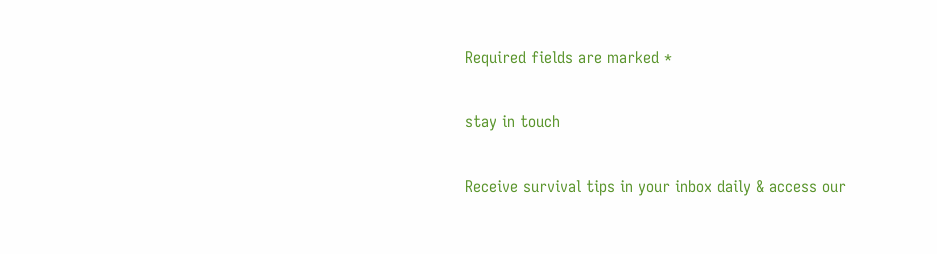Required fields are marked *

stay in touch

Receive survival tips in your inbox daily & access our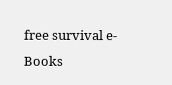free survival e-Books